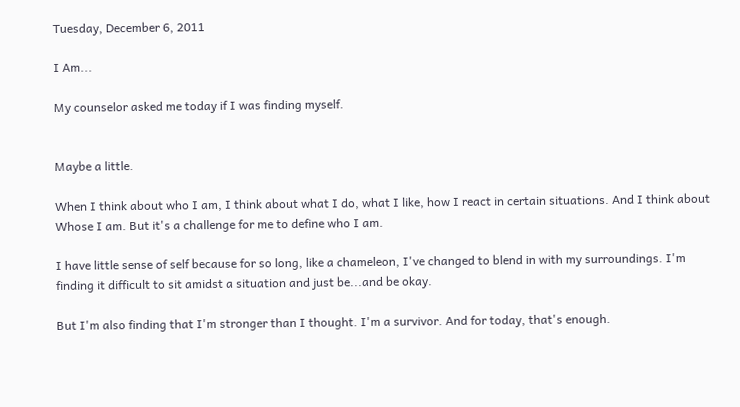Tuesday, December 6, 2011

I Am...

My counselor asked me today if I was finding myself.


Maybe a little.

When I think about who I am, I think about what I do, what I like, how I react in certain situations. And I think about Whose I am. But it's a challenge for me to define who I am.

I have little sense of self because for so long, like a chameleon, I've changed to blend in with my surroundings. I'm finding it difficult to sit amidst a situation and just be...and be okay.

But I'm also finding that I'm stronger than I thought. I'm a survivor. And for today, that's enough.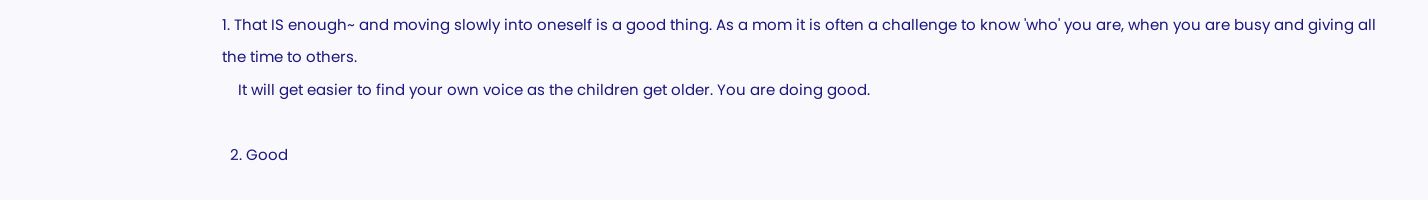1. That IS enough~ and moving slowly into oneself is a good thing. As a mom it is often a challenge to know 'who' you are, when you are busy and giving all the time to others.
    It will get easier to find your own voice as the children get older. You are doing good.

  2. Good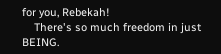for you, Rebekah!
    There's so much freedom in just BEING.